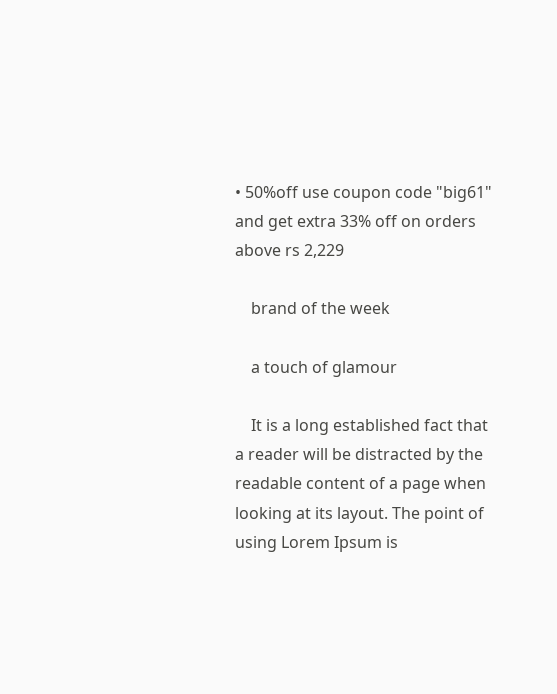• 50%off use coupon code "big61" and get extra 33% off on orders above rs 2,229

    brand of the week

    a touch of glamour

    It is a long established fact that a reader will be distracted by the readable content of a page when looking at its layout. The point of using Lorem Ipsum is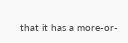that it has a more-or-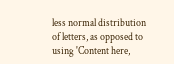less normal distribution of letters, as opposed to using 'Content here,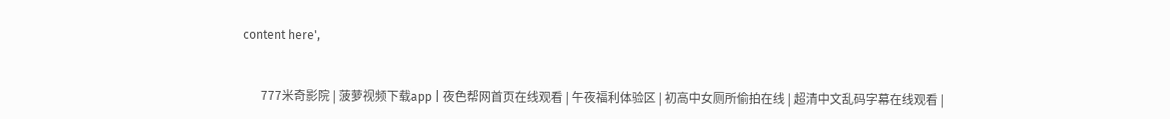content here',


      777米奇影院 | 菠萝视频下载app | 夜色帮网首页在线观看 | 午夜福利体验区 | 初高中女厕所偷拍在线 | 超清中文乱码字幕在线观看 |